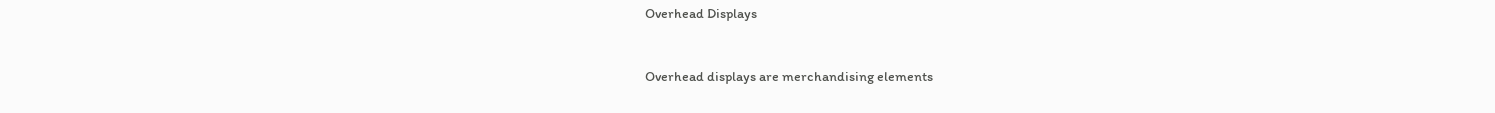Overhead Displays


Overhead displays are merchandising elements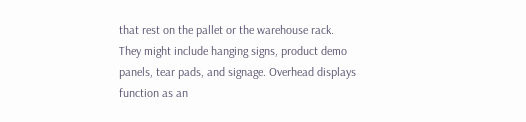that rest on the pallet or the warehouse rack. They might include hanging signs, product demo panels, tear pads, and signage. Overhead displays function as an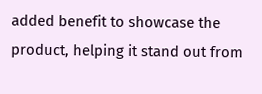added benefit to showcase the product, helping it stand out from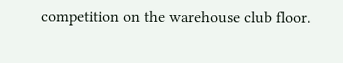competition on the warehouse club floor.